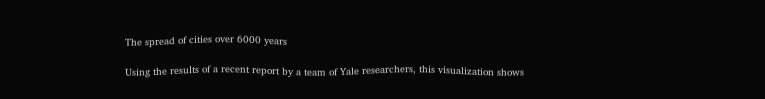The spread of cities over 6000 years

Using the results of a recent report by a team of Yale researchers, this visualization shows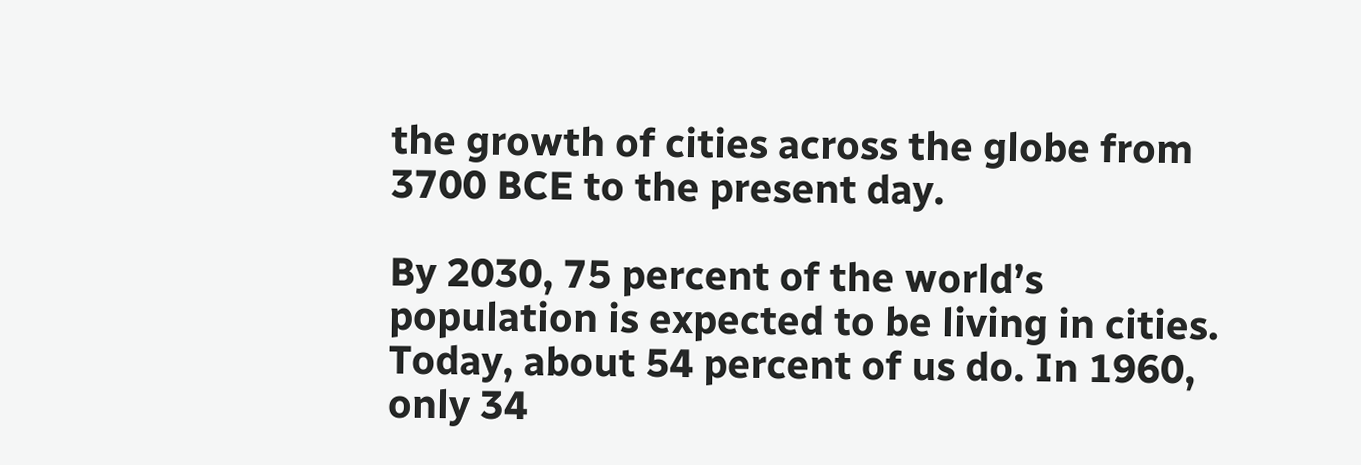the growth of cities across the globe from 3700 BCE to the present day.

By 2030, 75 percent of the world’s population is expected to be living in cities. Today, about 54 percent of us do. In 1960, only 34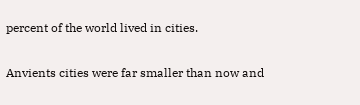percent of the world lived in cities.

Anvients cities were far smaller than now and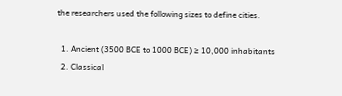the researchers used the following sizes to define cities.

  1. Ancient (3500 BCE to 1000 BCE) ≥ 10,000 inhabitants
  2. Classical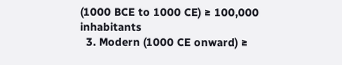(1000 BCE to 1000 CE) ≥ 100,000 inhabitants
  3. Modern (1000 CE onward) ≥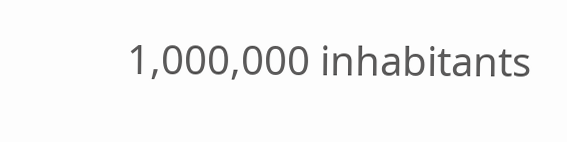1,000,000 inhabitants